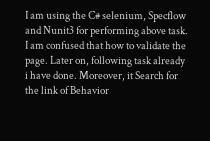I am using the C# selenium, Specflow and Nunit3 for performing above task. I am confused that how to validate the page. Later on, following task already i have done. Moreover, it Search for the link of Behavior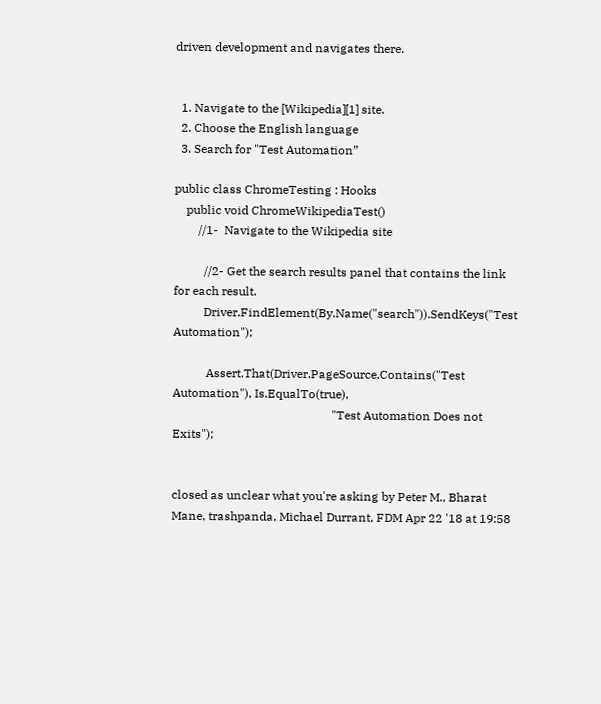driven development and navigates there.


  1. Navigate to the [Wikipedia][1] site.
  2. Choose the English language
  3. Search for "Test Automation”

public class ChromeTesting : Hooks
    public void ChromeWikipediaTest()
        //1-  Navigate to the Wikipedia site

          //2- Get the search results panel that contains the link for each result.
          Driver.FindElement(By.Name("search")).SendKeys("Test Automation");

           Assert.That(Driver.PageSource.Contains("Test Automation"), Is.EqualTo(true),
                                                     "Test Automation Does not Exits");


closed as unclear what you're asking by Peter M., Bharat Mane, trashpanda, Michael Durrant, FDM Apr 22 '18 at 19:58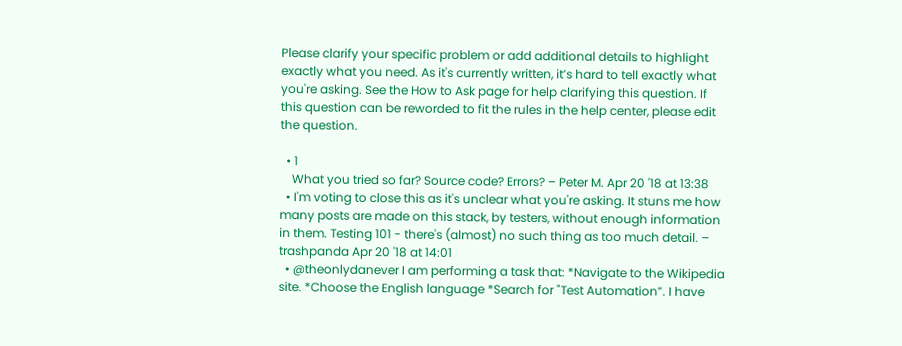Please clarify your specific problem or add additional details to highlight exactly what you need. As it's currently written, it’s hard to tell exactly what you're asking. See the How to Ask page for help clarifying this question. If this question can be reworded to fit the rules in the help center, please edit the question.

  • 1
    What you tried so far? Source code? Errors? – Peter M. Apr 20 '18 at 13:38
  • I'm voting to close this as it's unclear what you're asking. It stuns me how many posts are made on this stack, by testers, without enough information in them. Testing 101 - there's (almost) no such thing as too much detail. – trashpanda Apr 20 '18 at 14:01
  • @theonlydanever I am performing a task that: *Navigate to the Wikipedia site. *Choose the English language *Search for "Test Automation”. I have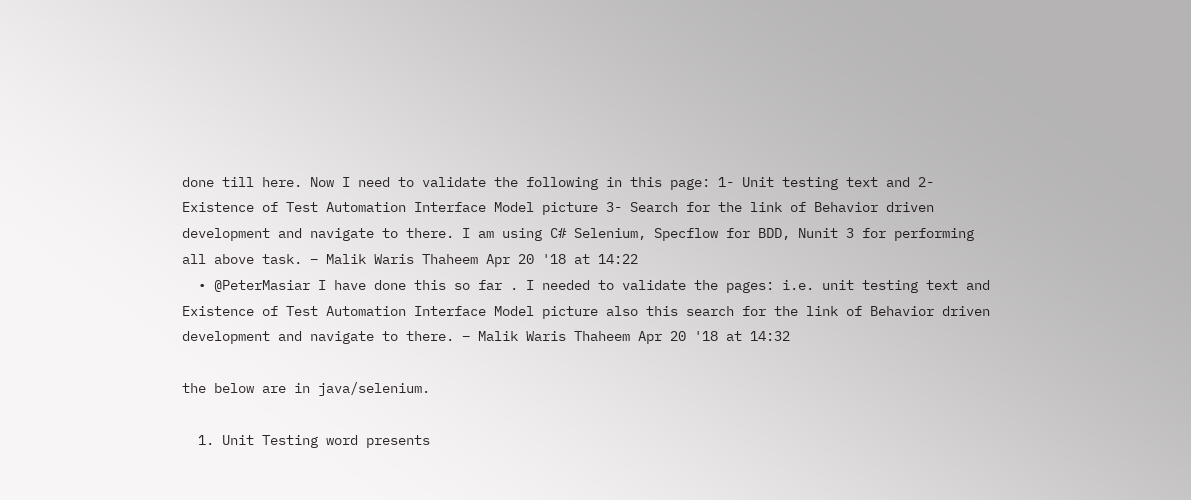done till here. Now I need to validate the following in this page: 1- Unit testing text and 2- Existence of Test Automation Interface Model picture 3- Search for the link of Behavior driven development and navigate to there. I am using C# Selenium, Specflow for BDD, Nunit 3 for performing all above task. – Malik Waris Thaheem Apr 20 '18 at 14:22
  • @PeterMasiar I have done this so far . I needed to validate the pages: i.e. unit testing text and Existence of Test Automation Interface Model picture also this search for the link of Behavior driven development and navigate to there. – Malik Waris Thaheem Apr 20 '18 at 14:32

the below are in java/selenium.

  1. Unit Testing word presents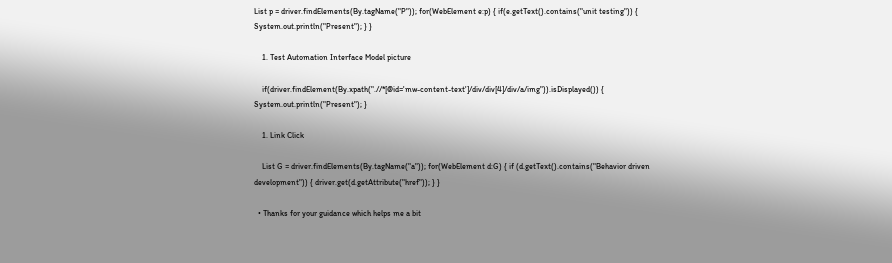List p = driver.findElements(By.tagName("P")); for(WebElement e:p) { if(e.getText().contains("unit testing")) { System.out.println("Present"); } }

    1. Test Automation Interface Model picture

    if(driver.findElement(By.xpath(".//*[@id='mw-content-text']/div/div[4]/div/a/img")).isDisplayed()) { System.out.println("Present"); }

    1. Link Click

    List G = driver.findElements(By.tagName("a")); for(WebElement d:G) { if (d.getText().contains("Behavior driven development")) { driver.get(d.getAttribute("href")); } }

  • Thanks for your guidance which helps me a bit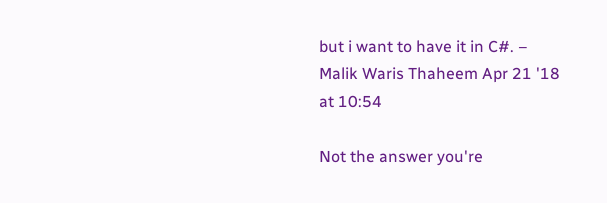but i want to have it in C#. – Malik Waris Thaheem Apr 21 '18 at 10:54

Not the answer you're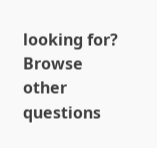looking for? Browse other questions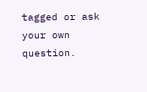tagged or ask your own question.